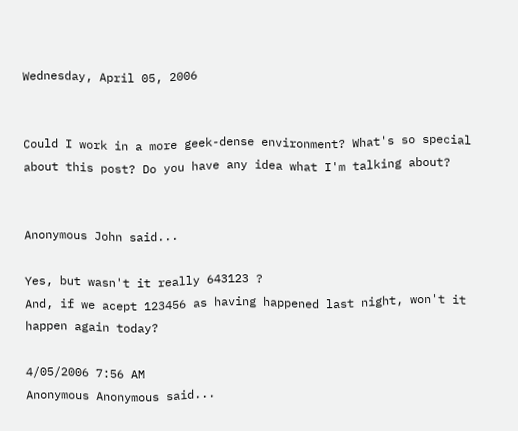Wednesday, April 05, 2006


Could I work in a more geek-dense environment? What's so special about this post? Do you have any idea what I'm talking about?


Anonymous John said...

Yes, but wasn't it really 643123 ?
And, if we acept 123456 as having happened last night, won't it happen again today?

4/05/2006 7:56 AM
Anonymous Anonymous said...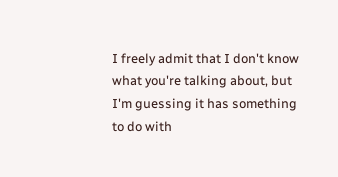I freely admit that I don't know what you're talking about, but I'm guessing it has something to do with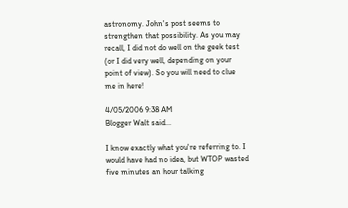astronomy. John's post seems to strengthen that possibility. As you may recall, I did not do well on the geek test (or I did very well, depending on your point of view). So you will need to clue me in here!

4/05/2006 9:38 AM
Blogger Walt said...

I know exactly what you're referring to. I would have had no idea, but WTOP wasted five minutes an hour talking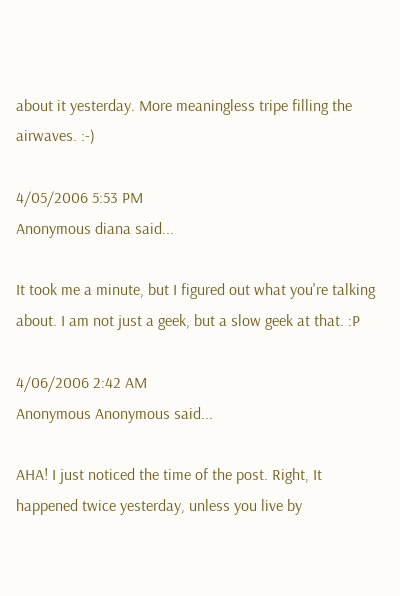about it yesterday. More meaningless tripe filling the airwaves. :-)

4/05/2006 5:53 PM
Anonymous diana said...

It took me a minute, but I figured out what you're talking about. I am not just a geek, but a slow geek at that. :P

4/06/2006 2:42 AM
Anonymous Anonymous said...

AHA! I just noticed the time of the post. Right, It happened twice yesterday, unless you live by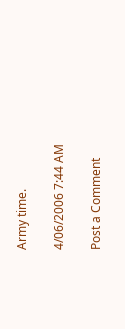Army time.

4/06/2006 7:44 AM

Post a Comment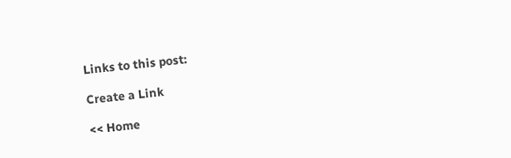Links to this post:

Create a Link

<< Home